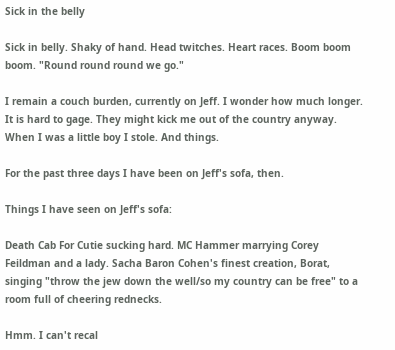Sick in the belly

Sick in belly. Shaky of hand. Head twitches. Heart races. Boom boom boom. "Round round round we go."

I remain a couch burden, currently on Jeff. I wonder how much longer. It is hard to gage. They might kick me out of the country anyway. When I was a little boy I stole. And things.

For the past three days I have been on Jeff's sofa, then.

Things I have seen on Jeff's sofa:

Death Cab For Cutie sucking hard. MC Hammer marrying Corey Feildman and a lady. Sacha Baron Cohen's finest creation, Borat, singing "throw the jew down the well/so my country can be free" to a room full of cheering rednecks.

Hmm. I can't recal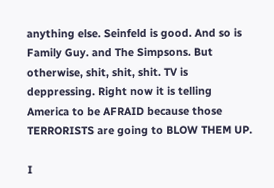anything else. Seinfeld is good. And so is Family Guy. and The Simpsons. But otherwise, shit, shit, shit. TV is deppressing. Right now it is telling America to be AFRAID because those TERRORISTS are going to BLOW THEM UP.

I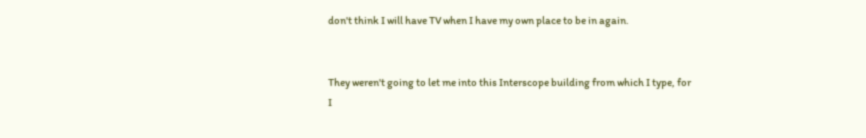don't think I will have TV when I have my own place to be in again.


They weren't going to let me into this Interscope building from which I type, for I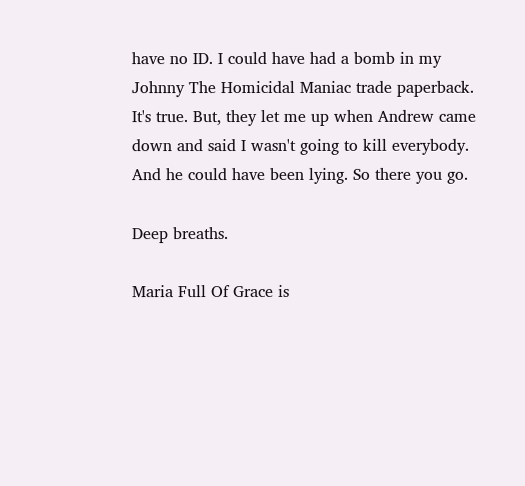have no ID. I could have had a bomb in my Johnny The Homicidal Maniac trade paperback. It's true. But, they let me up when Andrew came down and said I wasn't going to kill everybody. And he could have been lying. So there you go.

Deep breaths.

Maria Full Of Grace is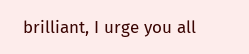brilliant, I urge you all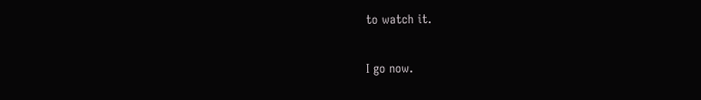to watch it.

I go now.